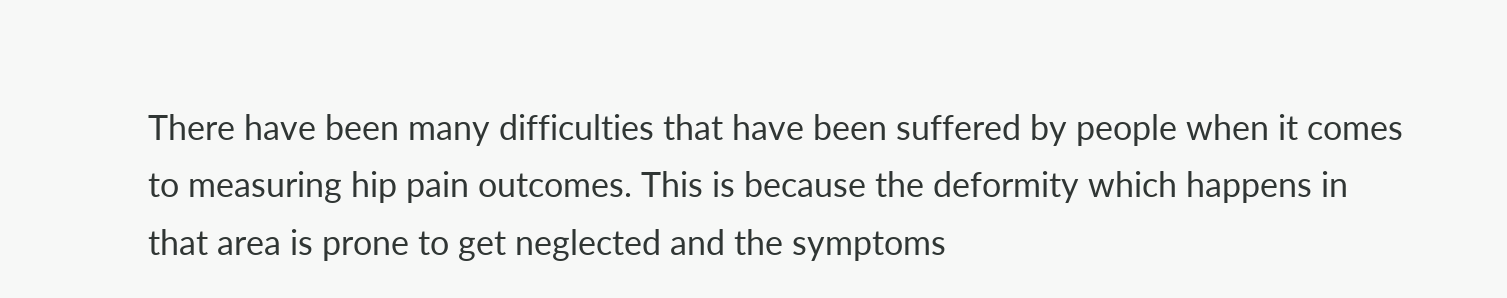There have been many difficulties that have been suffered by people when it comes to measuring hip pain outcomes. This is because the deformity which happens in that area is prone to get neglected and the symptoms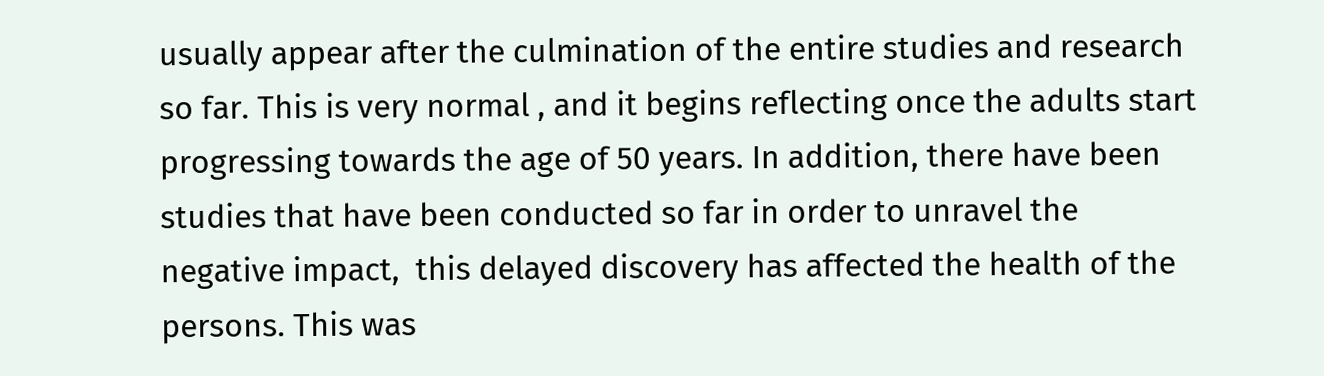usually appear after the culmination of the entire studies and research so far. This is very normal , and it begins reflecting once the adults start progressing towards the age of 50 years. In addition, there have been studies that have been conducted so far in order to unravel the negative impact,  this delayed discovery has affected the health of the persons. This was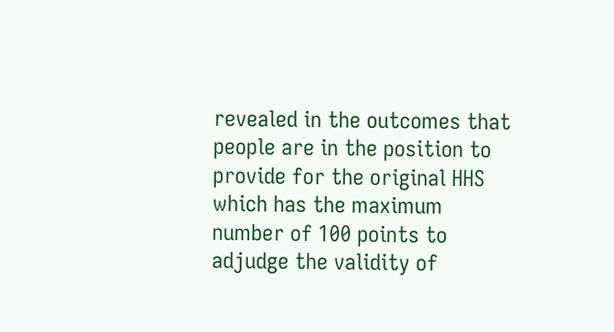revealed in the outcomes that people are in the position to provide for the original HHS which has the maximum number of 100 points to adjudge the validity of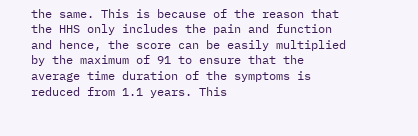the same. This is because of the reason that the HHS only includes the pain and function and hence, the score can be easily multiplied by the maximum of 91 to ensure that the average time duration of the symptoms is reduced from 1.1 years. This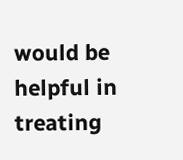would be helpful in treating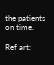the patients on time.

Ref art: